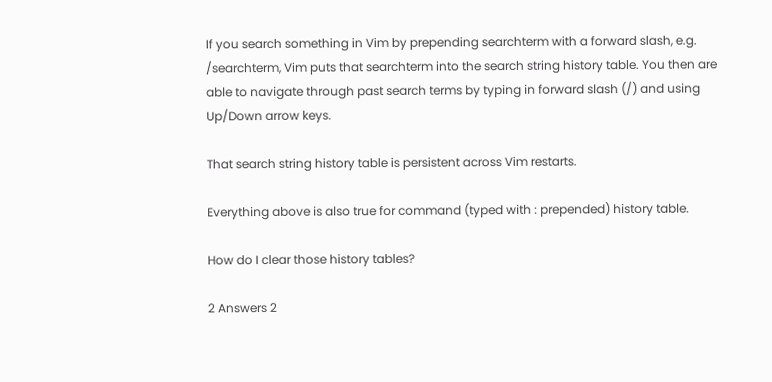If you search something in Vim by prepending searchterm with a forward slash, e.g. /searchterm, Vim puts that searchterm into the search string history table. You then are able to navigate through past search terms by typing in forward slash (/) and using Up/Down arrow keys.

That search string history table is persistent across Vim restarts.

Everything above is also true for command (typed with : prepended) history table.

How do I clear those history tables?

2 Answers 2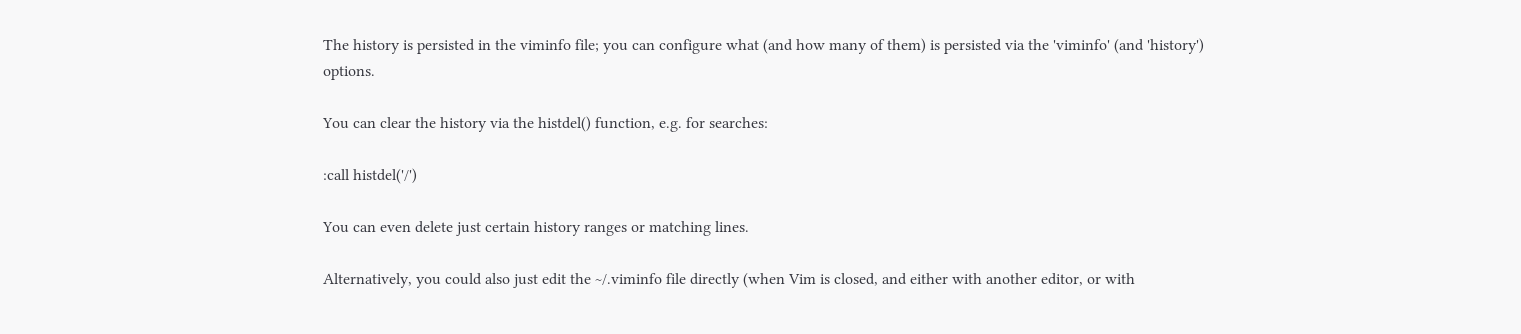The history is persisted in the viminfo file; you can configure what (and how many of them) is persisted via the 'viminfo' (and 'history') options.

You can clear the history via the histdel() function, e.g. for searches:

:call histdel('/')

You can even delete just certain history ranges or matching lines.

Alternatively, you could also just edit the ~/.viminfo file directly (when Vim is closed, and either with another editor, or with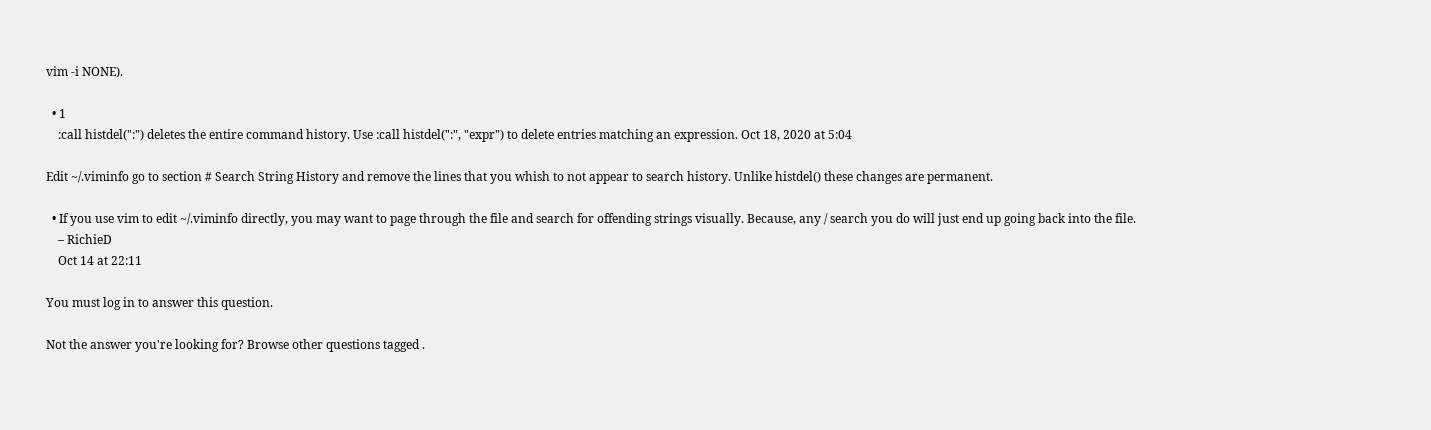vim -i NONE).

  • 1
    :call histdel(":") deletes the entire command history. Use :call histdel(":", "expr") to delete entries matching an expression. Oct 18, 2020 at 5:04

Edit ~/.viminfo go to section # Search String History and remove the lines that you whish to not appear to search history. Unlike histdel() these changes are permanent.

  • If you use vim to edit ~/.viminfo directly, you may want to page through the file and search for offending strings visually. Because, any / search you do will just end up going back into the file.
    – RichieD
    Oct 14 at 22:11

You must log in to answer this question.

Not the answer you're looking for? Browse other questions tagged .